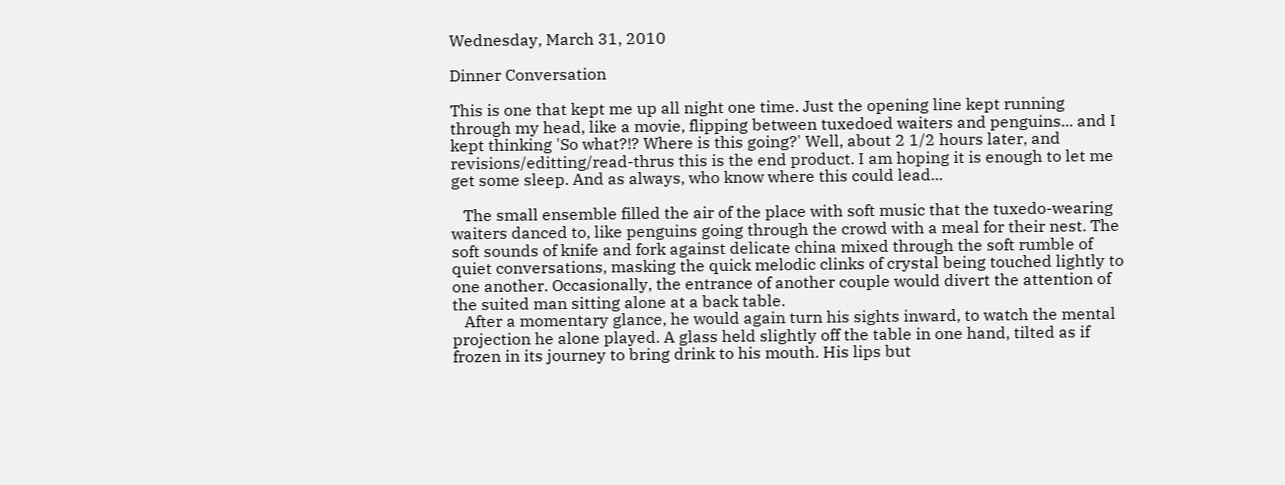Wednesday, March 31, 2010

Dinner Conversation

This is one that kept me up all night one time. Just the opening line kept running through my head, like a movie, flipping between tuxedoed waiters and penguins... and I kept thinking 'So what?!? Where is this going?' Well, about 2 1/2 hours later, and revisions/editting/read-thrus this is the end product. I am hoping it is enough to let me get some sleep. And as always, who know where this could lead...

   The small ensemble filled the air of the place with soft music that the tuxedo-wearing waiters danced to, like penguins going through the crowd with a meal for their nest. The soft sounds of knife and fork against delicate china mixed through the soft rumble of quiet conversations, masking the quick melodic clinks of crystal being touched lightly to one another. Occasionally, the entrance of another couple would divert the attention of the suited man sitting alone at a back table.
   After a momentary glance, he would again turn his sights inward, to watch the mental projection he alone played. A glass held slightly off the table in one hand, tilted as if frozen in its journey to bring drink to his mouth. His lips but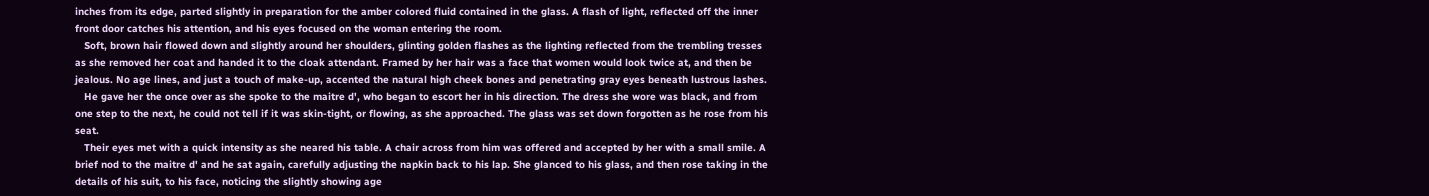inches from its edge, parted slightly in preparation for the amber colored fluid contained in the glass. A flash of light, reflected off the inner front door catches his attention, and his eyes focused on the woman entering the room.
   Soft, brown hair flowed down and slightly around her shoulders, glinting golden flashes as the lighting reflected from the trembling tresses as she removed her coat and handed it to the cloak attendant. Framed by her hair was a face that women would look twice at, and then be jealous. No age lines, and just a touch of make-up, accented the natural high cheek bones and penetrating gray eyes beneath lustrous lashes.
   He gave her the once over as she spoke to the maitre d', who began to escort her in his direction. The dress she wore was black, and from one step to the next, he could not tell if it was skin-tight, or flowing, as she approached. The glass was set down forgotten as he rose from his seat.
   Their eyes met with a quick intensity as she neared his table. A chair across from him was offered and accepted by her with a small smile. A brief nod to the maitre d' and he sat again, carefully adjusting the napkin back to his lap. She glanced to his glass, and then rose taking in the details of his suit, to his face, noticing the slightly showing age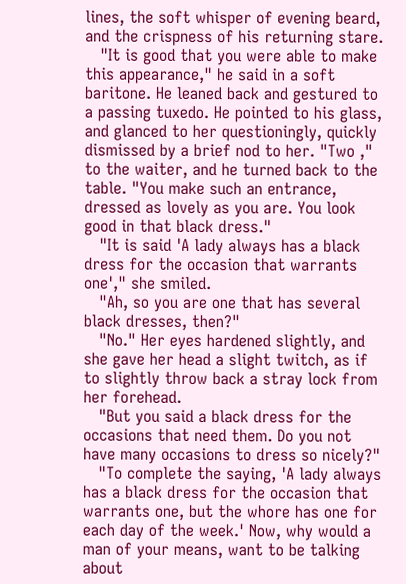lines, the soft whisper of evening beard, and the crispness of his returning stare.
   "It is good that you were able to make this appearance," he said in a soft baritone. He leaned back and gestured to a passing tuxedo. He pointed to his glass, and glanced to her questioningly, quickly dismissed by a brief nod to her. "Two ," to the waiter, and he turned back to the table. "You make such an entrance, dressed as lovely as you are. You look good in that black dress."
   "It is said 'A lady always has a black dress for the occasion that warrants one'," she smiled.
   "Ah, so you are one that has several black dresses, then?"
   "No." Her eyes hardened slightly, and she gave her head a slight twitch, as if to slightly throw back a stray lock from her forehead.
   "But you said a black dress for the occasions that need them. Do you not have many occasions to dress so nicely?"
   "To complete the saying, 'A lady always has a black dress for the occasion that warrants one, but the whore has one for each day of the week.' Now, why would a man of your means, want to be talking about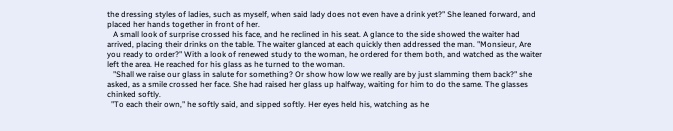the dressing styles of ladies, such as myself, when said lady does not even have a drink yet?" She leaned forward, and placed her hands together in front of her.
   A small look of surprise crossed his face, and he reclined in his seat. A glance to the side showed the waiter had arrived, placing their drinks on the table. The waiter glanced at each quickly then addressed the man. "Monsieur, Are you ready to order?" With a look of renewed study to the woman, he ordered for them both, and watched as the waiter left the area. He reached for his glass as he turned to the woman.
   "Shall we raise our glass in salute for something? Or show how low we really are by just slamming them back?" she asked, as a smile crossed her face. She had raised her glass up halfway, waiting for him to do the same. The glasses chinked softly.
  "To each their own," he softly said, and sipped softly. Her eyes held his, watching as he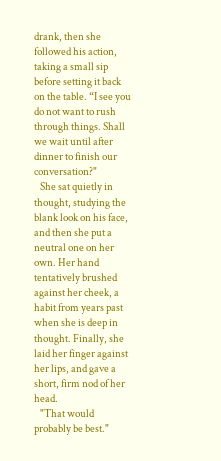drank, then she followed his action, taking a small sip before setting it back on the table. “I see you do not want to rush through things. Shall we wait until after dinner to finish our conversation?"
   She sat quietly in thought, studying the blank look on his face, and then she put a neutral one on her own. Her hand tentatively brushed against her cheek, a habit from years past when she is deep in thought. Finally, she laid her finger against her lips, and gave a short, firm nod of her head.
   "That would probably be best."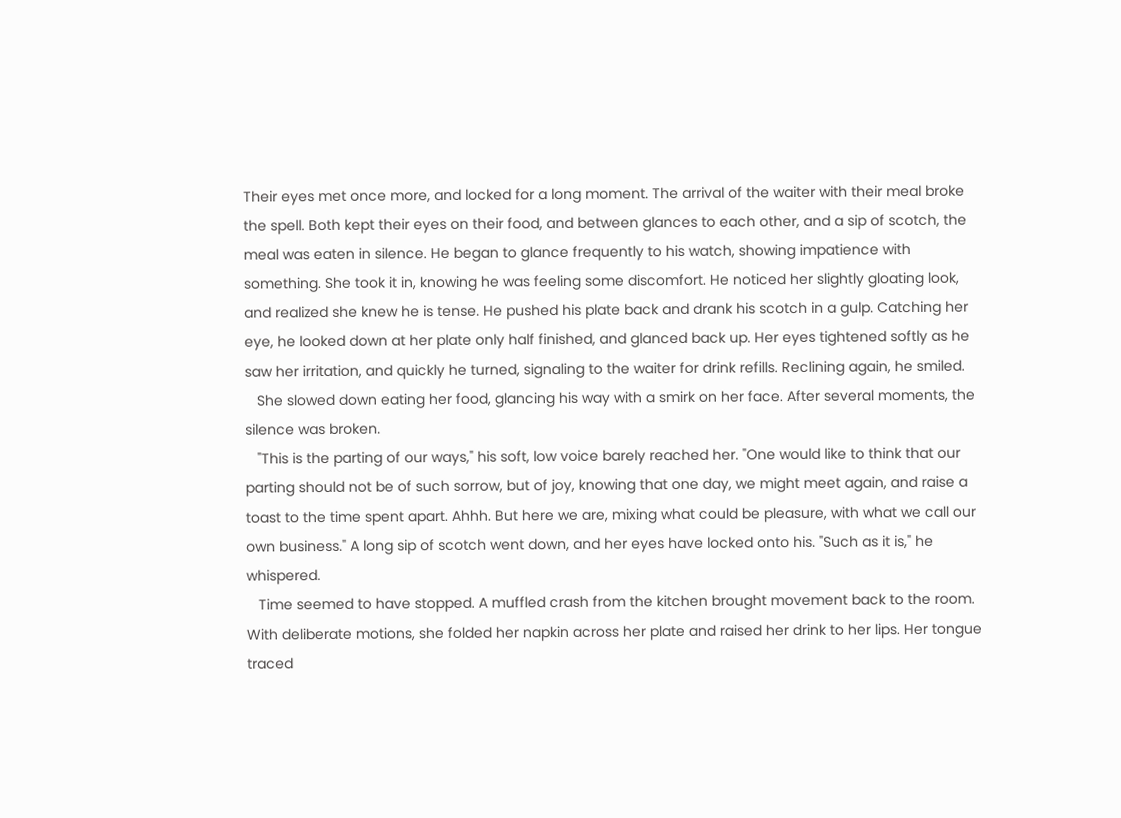Their eyes met once more, and locked for a long moment. The arrival of the waiter with their meal broke the spell. Both kept their eyes on their food, and between glances to each other, and a sip of scotch, the meal was eaten in silence. He began to glance frequently to his watch, showing impatience with something. She took it in, knowing he was feeling some discomfort. He noticed her slightly gloating look, and realized she knew he is tense. He pushed his plate back and drank his scotch in a gulp. Catching her eye, he looked down at her plate only half finished, and glanced back up. Her eyes tightened softly as he saw her irritation, and quickly he turned, signaling to the waiter for drink refills. Reclining again, he smiled.
   She slowed down eating her food, glancing his way with a smirk on her face. After several moments, the silence was broken.
   "This is the parting of our ways," his soft, low voice barely reached her. "One would like to think that our parting should not be of such sorrow, but of joy, knowing that one day, we might meet again, and raise a toast to the time spent apart. Ahhh. But here we are, mixing what could be pleasure, with what we call our own business." A long sip of scotch went down, and her eyes have locked onto his. "Such as it is," he whispered.
   Time seemed to have stopped. A muffled crash from the kitchen brought movement back to the room. With deliberate motions, she folded her napkin across her plate and raised her drink to her lips. Her tongue traced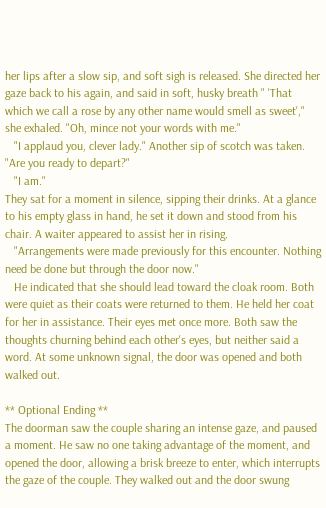her lips after a slow sip, and soft sigh is released. She directed her gaze back to his again, and said in soft, husky breath " 'That which we call a rose by any other name would smell as sweet'," she exhaled. "Oh, mince not your words with me."
   "I applaud you, clever lady." Another sip of scotch was taken. "Are you ready to depart?"
   "I am."
They sat for a moment in silence, sipping their drinks. At a glance to his empty glass in hand, he set it down and stood from his chair. A waiter appeared to assist her in rising.
   "Arrangements were made previously for this encounter. Nothing need be done but through the door now."
   He indicated that she should lead toward the cloak room. Both were quiet as their coats were returned to them. He held her coat for her in assistance. Their eyes met once more. Both saw the thoughts churning behind each other's eyes, but neither said a word. At some unknown signal, the door was opened and both walked out.

** Optional Ending **
The doorman saw the couple sharing an intense gaze, and paused a moment. He saw no one taking advantage of the moment, and opened the door, allowing a brisk breeze to enter, which interrupts the gaze of the couple. They walked out and the door swung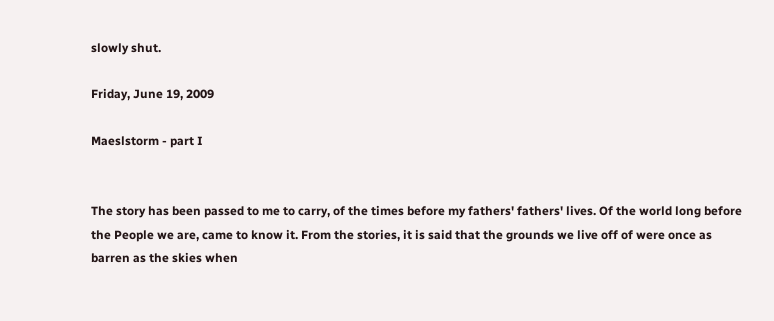slowly shut.

Friday, June 19, 2009

Maeslstorm - part I


The story has been passed to me to carry, of the times before my fathers' fathers' lives. Of the world long before the People we are, came to know it. From the stories, it is said that the grounds we live off of were once as barren as the skies when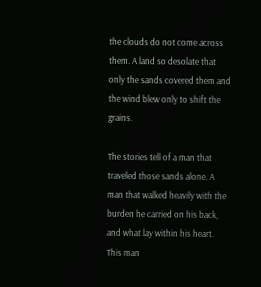the clouds do not come across them. A land so desolate that only the sands covered them and the wind blew only to shift the grains.

The stories tell of a man that traveled those sands alone. A man that walked heavily with the burden he carried on his back, and what lay within his heart. This man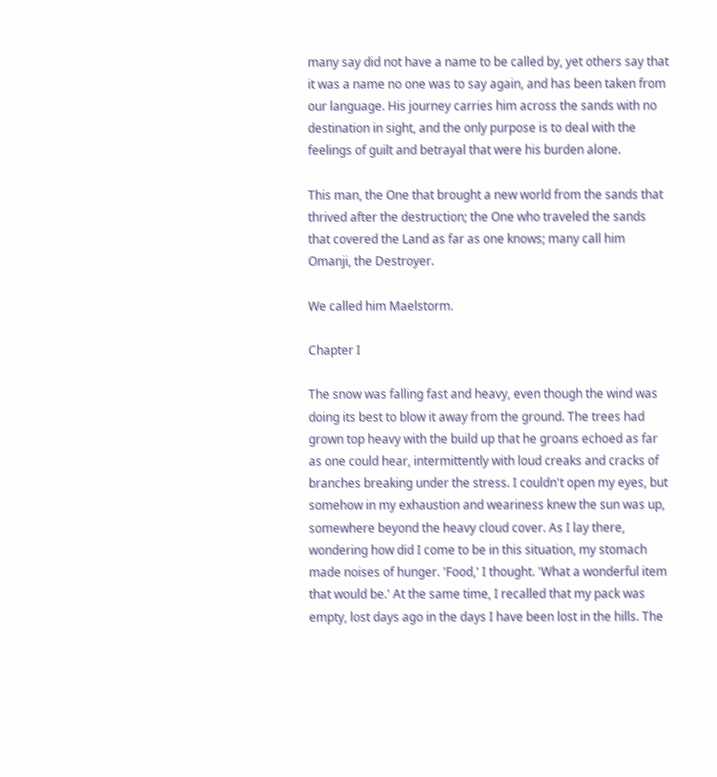many say did not have a name to be called by, yet others say that it was a name no one was to say again, and has been taken from our language. His journey carries him across the sands with no destination in sight, and the only purpose is to deal with the feelings of guilt and betrayal that were his burden alone.

This man, the One that brought a new world from the sands that thrived after the destruction; the One who traveled the sands that covered the Land as far as one knows; many call him Omanji, the Destroyer.

We called him Maelstorm.

Chapter I

The snow was falling fast and heavy, even though the wind was doing its best to blow it away from the ground. The trees had grown top heavy with the build up that he groans echoed as far as one could hear, intermittently with loud creaks and cracks of branches breaking under the stress. I couldn't open my eyes, but somehow in my exhaustion and weariness knew the sun was up, somewhere beyond the heavy cloud cover. As I lay there, wondering how did I come to be in this situation, my stomach made noises of hunger. 'Food,' I thought. 'What a wonderful item that would be.' At the same time, I recalled that my pack was empty, lost days ago in the days I have been lost in the hills. The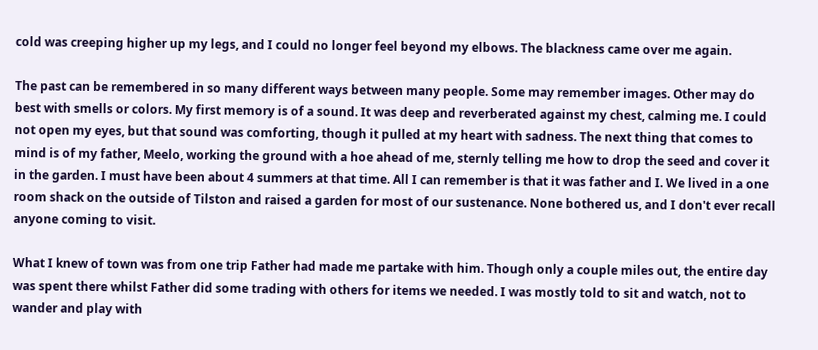cold was creeping higher up my legs, and I could no longer feel beyond my elbows. The blackness came over me again.

The past can be remembered in so many different ways between many people. Some may remember images. Other may do best with smells or colors. My first memory is of a sound. It was deep and reverberated against my chest, calming me. I could not open my eyes, but that sound was comforting, though it pulled at my heart with sadness. The next thing that comes to mind is of my father, Meelo, working the ground with a hoe ahead of me, sternly telling me how to drop the seed and cover it in the garden. I must have been about 4 summers at that time. All I can remember is that it was father and I. We lived in a one room shack on the outside of Tilston and raised a garden for most of our sustenance. None bothered us, and I don't ever recall anyone coming to visit.

What I knew of town was from one trip Father had made me partake with him. Though only a couple miles out, the entire day was spent there whilst Father did some trading with others for items we needed. I was mostly told to sit and watch, not to wander and play with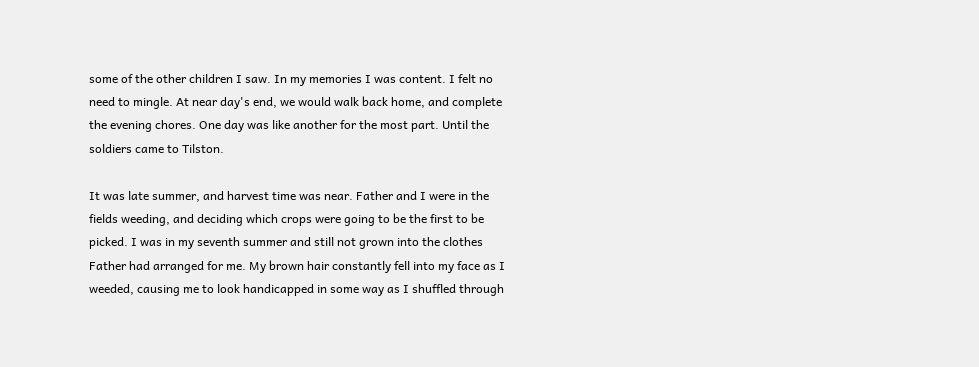some of the other children I saw. In my memories I was content. I felt no need to mingle. At near day's end, we would walk back home, and complete the evening chores. One day was like another for the most part. Until the soldiers came to Tilston.

It was late summer, and harvest time was near. Father and I were in the fields weeding, and deciding which crops were going to be the first to be picked. I was in my seventh summer and still not grown into the clothes Father had arranged for me. My brown hair constantly fell into my face as I weeded, causing me to look handicapped in some way as I shuffled through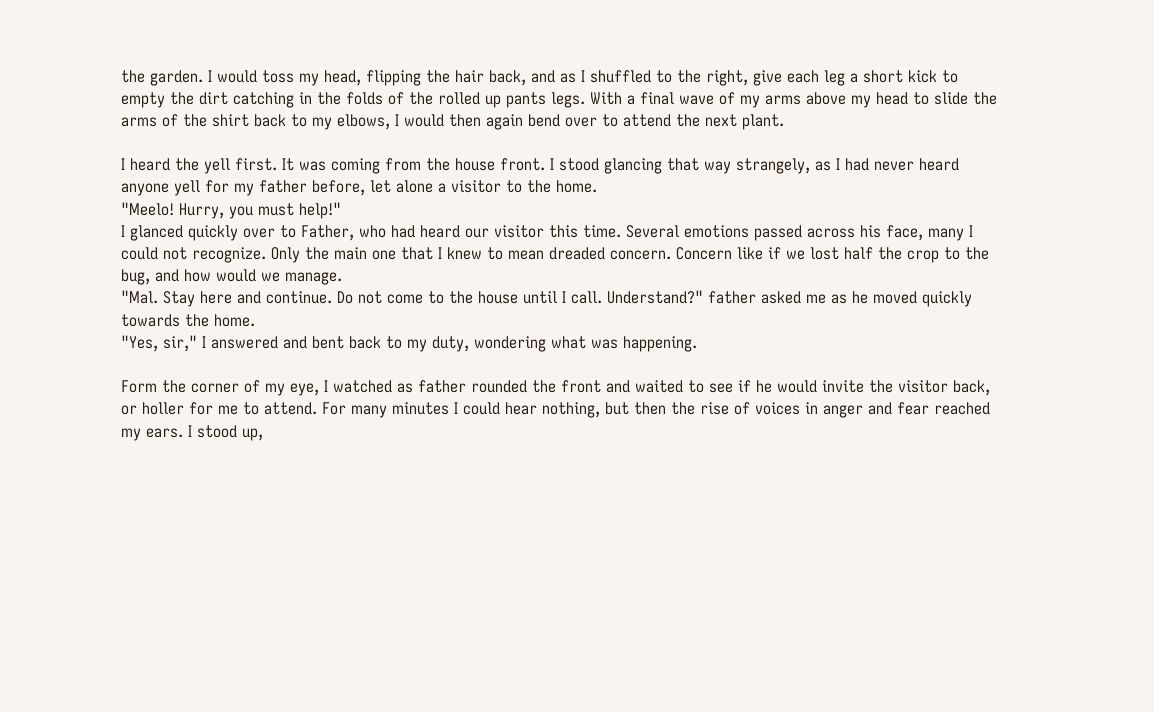the garden. I would toss my head, flipping the hair back, and as I shuffled to the right, give each leg a short kick to empty the dirt catching in the folds of the rolled up pants legs. With a final wave of my arms above my head to slide the arms of the shirt back to my elbows, I would then again bend over to attend the next plant.

I heard the yell first. It was coming from the house front. I stood glancing that way strangely, as I had never heard anyone yell for my father before, let alone a visitor to the home.
"Meelo! Hurry, you must help!"
I glanced quickly over to Father, who had heard our visitor this time. Several emotions passed across his face, many I could not recognize. Only the main one that I knew to mean dreaded concern. Concern like if we lost half the crop to the bug, and how would we manage.
"Mal. Stay here and continue. Do not come to the house until I call. Understand?" father asked me as he moved quickly towards the home.
"Yes, sir," I answered and bent back to my duty, wondering what was happening.

Form the corner of my eye, I watched as father rounded the front and waited to see if he would invite the visitor back, or holler for me to attend. For many minutes I could hear nothing, but then the rise of voices in anger and fear reached my ears. I stood up,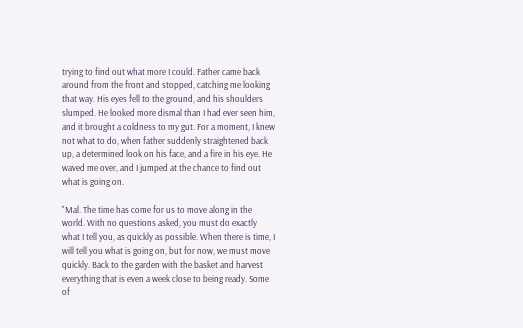trying to find out what more I could. Father came back around from the front and stopped, catching me looking that way. His eyes fell to the ground, and his shoulders slumped. He looked more dismal than I had ever seen him, and it brought a coldness to my gut. For a moment, I knew not what to do, when father suddenly straightened back up, a determined look on his face, and a fire in his eye. He waved me over, and I jumped at the chance to find out what is going on.

"Mal. The time has come for us to move along in the world. With no questions asked, you must do exactly what I tell you, as quickly as possible. When there is time, I will tell you what is going on, but for now, we must move quickly. Back to the garden with the basket and harvest everything that is even a week close to being ready. Some of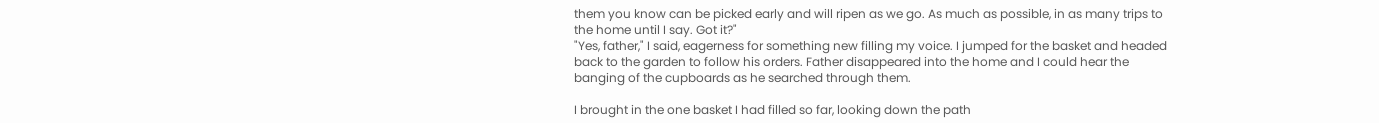them you know can be picked early and will ripen as we go. As much as possible, in as many trips to the home until I say. Got it?"
"Yes, father," I said, eagerness for something new filling my voice. I jumped for the basket and headed back to the garden to follow his orders. Father disappeared into the home and I could hear the banging of the cupboards as he searched through them.

I brought in the one basket I had filled so far, looking down the path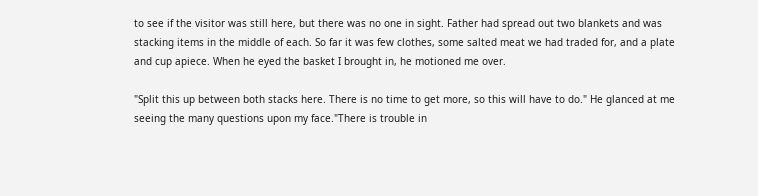to see if the visitor was still here, but there was no one in sight. Father had spread out two blankets and was stacking items in the middle of each. So far it was few clothes, some salted meat we had traded for, and a plate and cup apiece. When he eyed the basket I brought in, he motioned me over.

"Split this up between both stacks here. There is no time to get more, so this will have to do." He glanced at me seeing the many questions upon my face."There is trouble in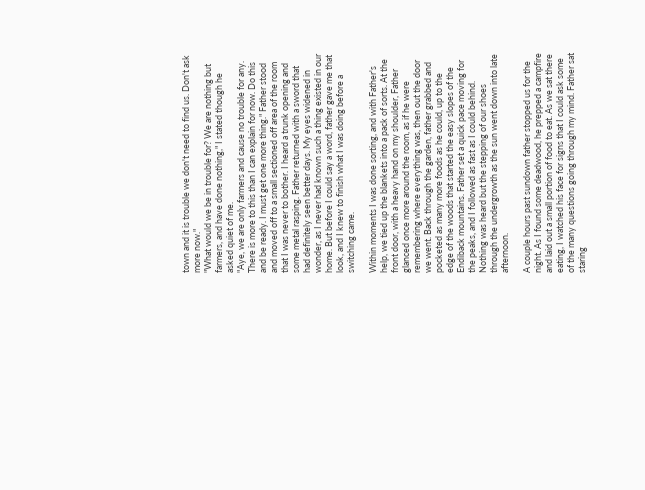town and it is trouble we don't need to find us. Don't ask more now."
"What would we be in trouble for? We are nothing but farmers, and have done nothing," I stated though he asked quiet of me.
"Aye, we are only farmers and cause no trouble for any. There is more to this than I can explain for now. Do this and be ready. I must get one more thing." Father stood and moved off to a small sectioned off area of the room that I was never to bother. I heard a trunk opening and some metal rasping. Father returned with a sword that had definitely seen better days. My eyes widened in wonder, as I never had known such a thing existed in our home. But before I could say a word, father gave me that look, and I knew to finish what I was doing before a switching came.

Within moments I was done sorting, and with Father's help, we tied up the blankets into a pack of sorts. At the front door, with a heavy hand on my shoulder, Father glanced once more around the room, as if he were remembering where everything was, then out the door we went. Back through the garden, father grabbed and pocketed as many more foods as he could, up to the edge of the woods that started the easy slopes of the Endiback mountains. Father set a quick pace moving for the peaks, and I followed as fast as I could behind. Nothing was heard but the stepping of our shoes through the undergrowth as the sun went down into late afternoon.

A couple hours past sundown father stopped us for the night. As I found some deadwood, he prepped a campfire and laid out a small portion of food to eat. As we sat there eating, I watched his face for signs that I could ask some of the many questions going through my mind. Father sat staring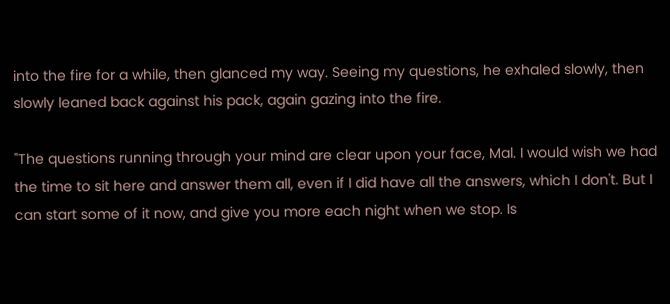into the fire for a while, then glanced my way. Seeing my questions, he exhaled slowly, then slowly leaned back against his pack, again gazing into the fire.

"The questions running through your mind are clear upon your face, Mal. I would wish we had the time to sit here and answer them all, even if I did have all the answers, which I don't. But I can start some of it now, and give you more each night when we stop. Is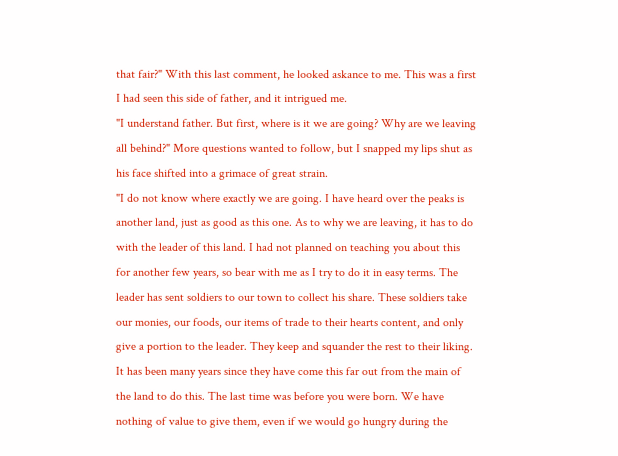that fair?" With this last comment, he looked askance to me. This was a first I had seen this side of father, and it intrigued me.
"I understand father. But first, where is it we are going? Why are we leaving all behind?" More questions wanted to follow, but I snapped my lips shut as his face shifted into a grimace of great strain.
"I do not know where exactly we are going. I have heard over the peaks is another land, just as good as this one. As to why we are leaving, it has to do with the leader of this land. I had not planned on teaching you about this for another few years, so bear with me as I try to do it in easy terms. The leader has sent soldiers to our town to collect his share. These soldiers take our monies, our foods, our items of trade to their hearts content, and only give a portion to the leader. They keep and squander the rest to their liking. It has been many years since they have come this far out from the main of the land to do this. The last time was before you were born. We have nothing of value to give them, even if we would go hungry during the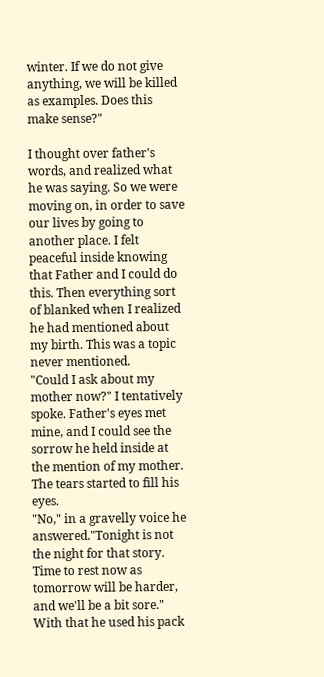winter. If we do not give anything, we will be killed as examples. Does this make sense?"

I thought over father's words, and realized what he was saying. So we were moving on, in order to save our lives by going to another place. I felt peaceful inside knowing that Father and I could do this. Then everything sort of blanked when I realized he had mentioned about my birth. This was a topic never mentioned.
"Could I ask about my mother now?" I tentatively spoke. Father's eyes met mine, and I could see the sorrow he held inside at the mention of my mother. The tears started to fill his eyes.
"No," in a gravelly voice he answered."Tonight is not the night for that story. Time to rest now as tomorrow will be harder, and we'll be a bit sore." With that he used his pack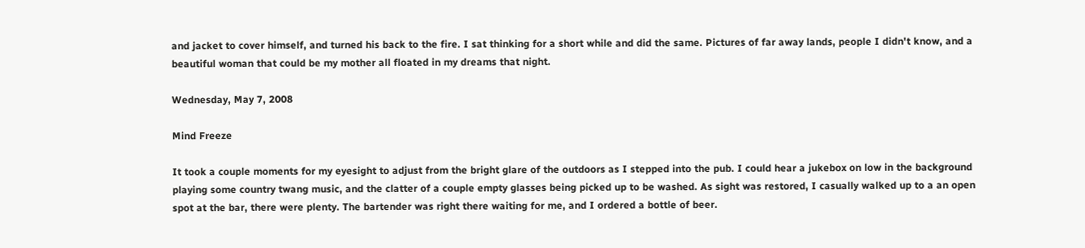and jacket to cover himself, and turned his back to the fire. I sat thinking for a short while and did the same. Pictures of far away lands, people I didn't know, and a beautiful woman that could be my mother all floated in my dreams that night.

Wednesday, May 7, 2008

Mind Freeze

It took a couple moments for my eyesight to adjust from the bright glare of the outdoors as I stepped into the pub. I could hear a jukebox on low in the background playing some country twang music, and the clatter of a couple empty glasses being picked up to be washed. As sight was restored, I casually walked up to a an open spot at the bar, there were plenty. The bartender was right there waiting for me, and I ordered a bottle of beer.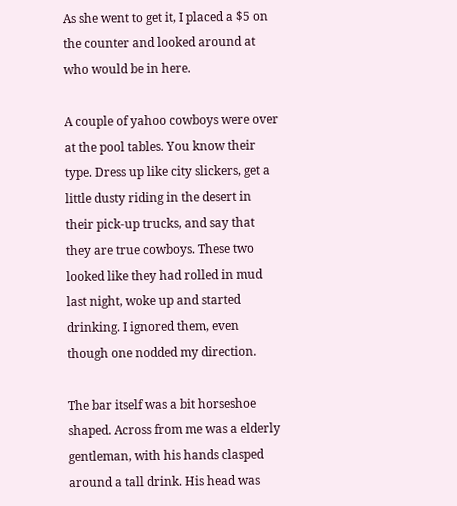As she went to get it, I placed a $5 on the counter and looked around at who would be in here.

A couple of yahoo cowboys were over at the pool tables. You know their type. Dress up like city slickers, get a little dusty riding in the desert in their pick-up trucks, and say that they are true cowboys. These two looked like they had rolled in mud last night, woke up and started drinking. I ignored them, even though one nodded my direction.

The bar itself was a bit horseshoe shaped. Across from me was a elderly gentleman, with his hands clasped around a tall drink. His head was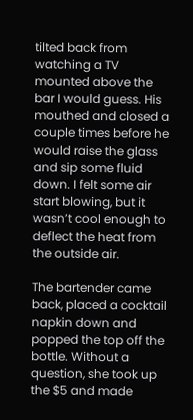tilted back from watching a TV mounted above the bar I would guess. His mouthed and closed a couple times before he would raise the glass and sip some fluid down. I felt some air start blowing, but it wasn’t cool enough to deflect the heat from the outside air.

The bartender came back, placed a cocktail napkin down and popped the top off the bottle. Without a question, she took up the $5 and made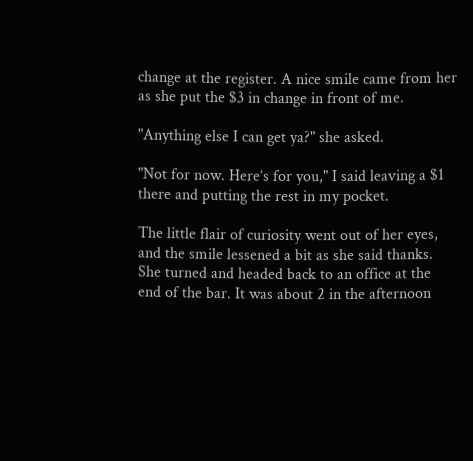change at the register. A nice smile came from her as she put the $3 in change in front of me.

"Anything else I can get ya?" she asked.

"Not for now. Here’s for you," I said leaving a $1 there and putting the rest in my pocket.

The little flair of curiosity went out of her eyes, and the smile lessened a bit as she said thanks. She turned and headed back to an office at the end of the bar. It was about 2 in the afternoon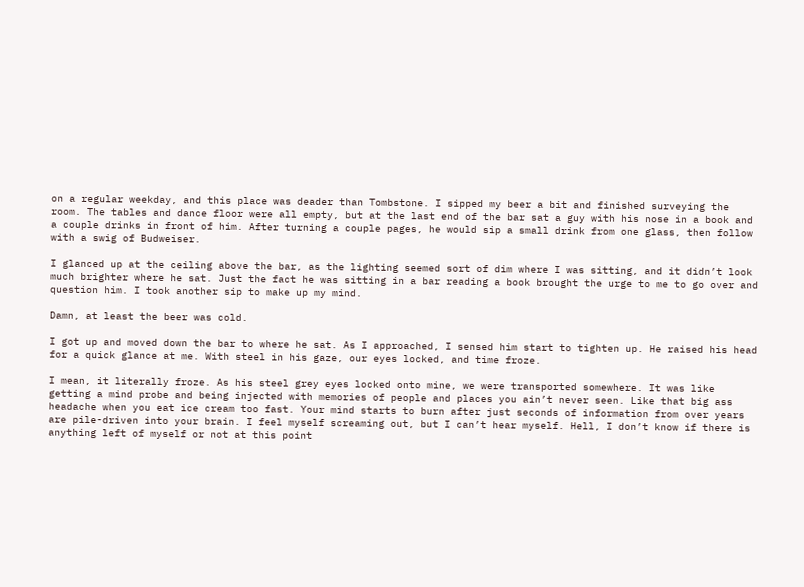on a regular weekday, and this place was deader than Tombstone. I sipped my beer a bit and finished surveying the room. The tables and dance floor were all empty, but at the last end of the bar sat a guy with his nose in a book and a couple drinks in front of him. After turning a couple pages, he would sip a small drink from one glass, then follow with a swig of Budweiser.

I glanced up at the ceiling above the bar, as the lighting seemed sort of dim where I was sitting, and it didn’t look much brighter where he sat. Just the fact he was sitting in a bar reading a book brought the urge to me to go over and question him. I took another sip to make up my mind.

Damn, at least the beer was cold.

I got up and moved down the bar to where he sat. As I approached, I sensed him start to tighten up. He raised his head for a quick glance at me. With steel in his gaze, our eyes locked, and time froze.

I mean, it literally froze. As his steel grey eyes locked onto mine, we were transported somewhere. It was like getting a mind probe and being injected with memories of people and places you ain’t never seen. Like that big ass headache when you eat ice cream too fast. Your mind starts to burn after just seconds of information from over years are pile-driven into your brain. I feel myself screaming out, but I can’t hear myself. Hell, I don’t know if there is anything left of myself or not at this point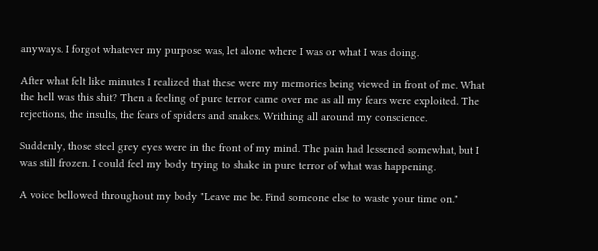anyways. I forgot whatever my purpose was, let alone where I was or what I was doing.

After what felt like minutes I realized that these were my memories being viewed in front of me. What the hell was this shit? Then a feeling of pure terror came over me as all my fears were exploited. The rejections, the insults, the fears of spiders and snakes. Writhing all around my conscience.

Suddenly, those steel grey eyes were in the front of my mind. The pain had lessened somewhat, but I was still frozen. I could feel my body trying to shake in pure terror of what was happening.

A voice bellowed throughout my body "Leave me be. Find someone else to waste your time on."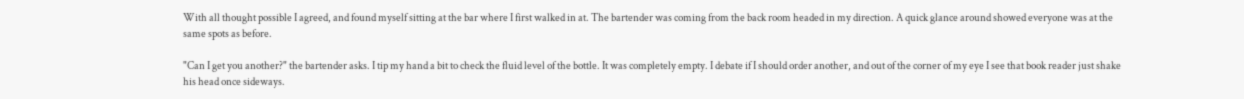With all thought possible I agreed, and found myself sitting at the bar where I first walked in at. The bartender was coming from the back room headed in my direction. A quick glance around showed everyone was at the same spots as before.

"Can I get you another?" the bartender asks. I tip my hand a bit to check the fluid level of the bottle. It was completely empty. I debate if I should order another, and out of the corner of my eye I see that book reader just shake his head once sideways.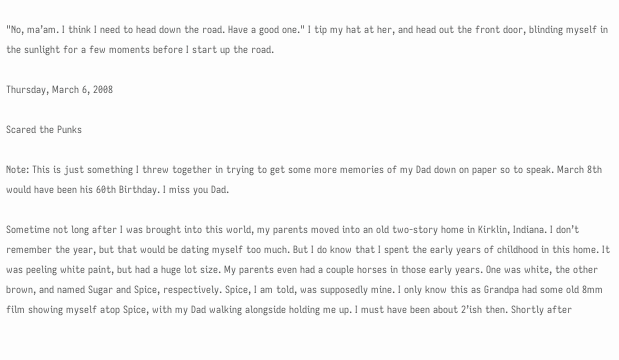"No, ma’am. I think I need to head down the road. Have a good one." I tip my hat at her, and head out the front door, blinding myself in the sunlight for a few moments before I start up the road.

Thursday, March 6, 2008

Scared the Punks

Note: This is just something I threw together in trying to get some more memories of my Dad down on paper so to speak. March 8th would have been his 60th Birthday. I miss you Dad.

Sometime not long after I was brought into this world, my parents moved into an old two-story home in Kirklin, Indiana. I don’t remember the year, but that would be dating myself too much. But I do know that I spent the early years of childhood in this home. It was peeling white paint, but had a huge lot size. My parents even had a couple horses in those early years. One was white, the other brown, and named Sugar and Spice, respectively. Spice, I am told, was supposedly mine. I only know this as Grandpa had some old 8mm film showing myself atop Spice, with my Dad walking alongside holding me up. I must have been about 2’ish then. Shortly after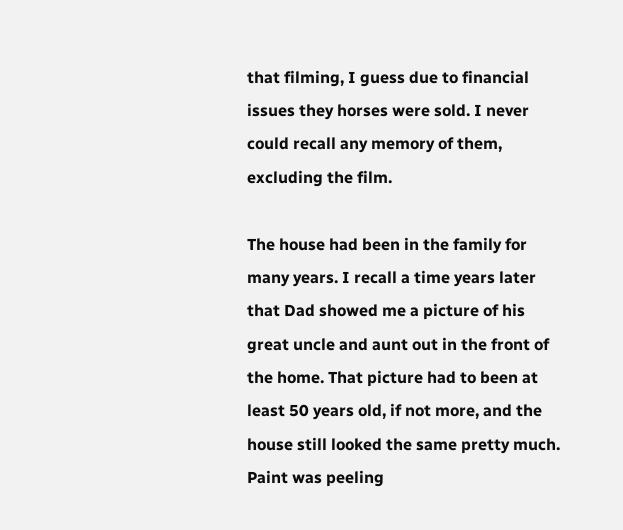that filming, I guess due to financial issues they horses were sold. I never could recall any memory of them, excluding the film.

The house had been in the family for many years. I recall a time years later that Dad showed me a picture of his great uncle and aunt out in the front of the home. That picture had to been at least 50 years old, if not more, and the house still looked the same pretty much. Paint was peeling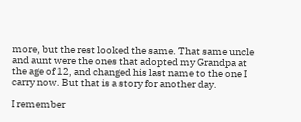more, but the rest looked the same. That same uncle and aunt were the ones that adopted my Grandpa at the age of 12, and changed his last name to the one I carry now. But that is a story for another day.

I remember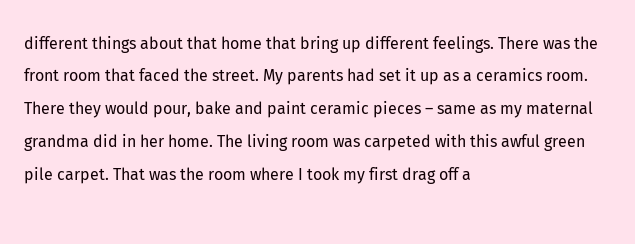different things about that home that bring up different feelings. There was the front room that faced the street. My parents had set it up as a ceramics room. There they would pour, bake and paint ceramic pieces – same as my maternal grandma did in her home. The living room was carpeted with this awful green pile carpet. That was the room where I took my first drag off a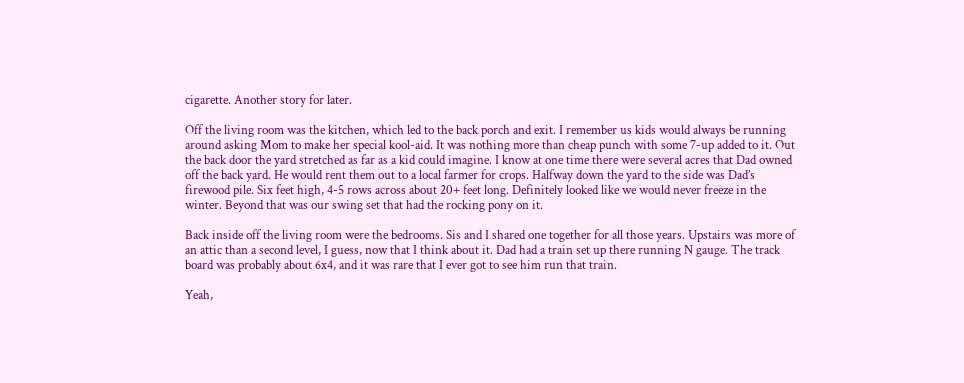cigarette. Another story for later.

Off the living room was the kitchen, which led to the back porch and exit. I remember us kids would always be running around asking Mom to make her special kool-aid. It was nothing more than cheap punch with some 7-up added to it. Out the back door the yard stretched as far as a kid could imagine. I know at one time there were several acres that Dad owned off the back yard. He would rent them out to a local farmer for crops. Halfway down the yard to the side was Dad’s firewood pile. Six feet high, 4-5 rows across about 20+ feet long. Definitely looked like we would never freeze in the winter. Beyond that was our swing set that had the rocking pony on it.

Back inside off the living room were the bedrooms. Sis and I shared one together for all those years. Upstairs was more of an attic than a second level, I guess, now that I think about it. Dad had a train set up there running N gauge. The track board was probably about 6x4, and it was rare that I ever got to see him run that train.

Yeah,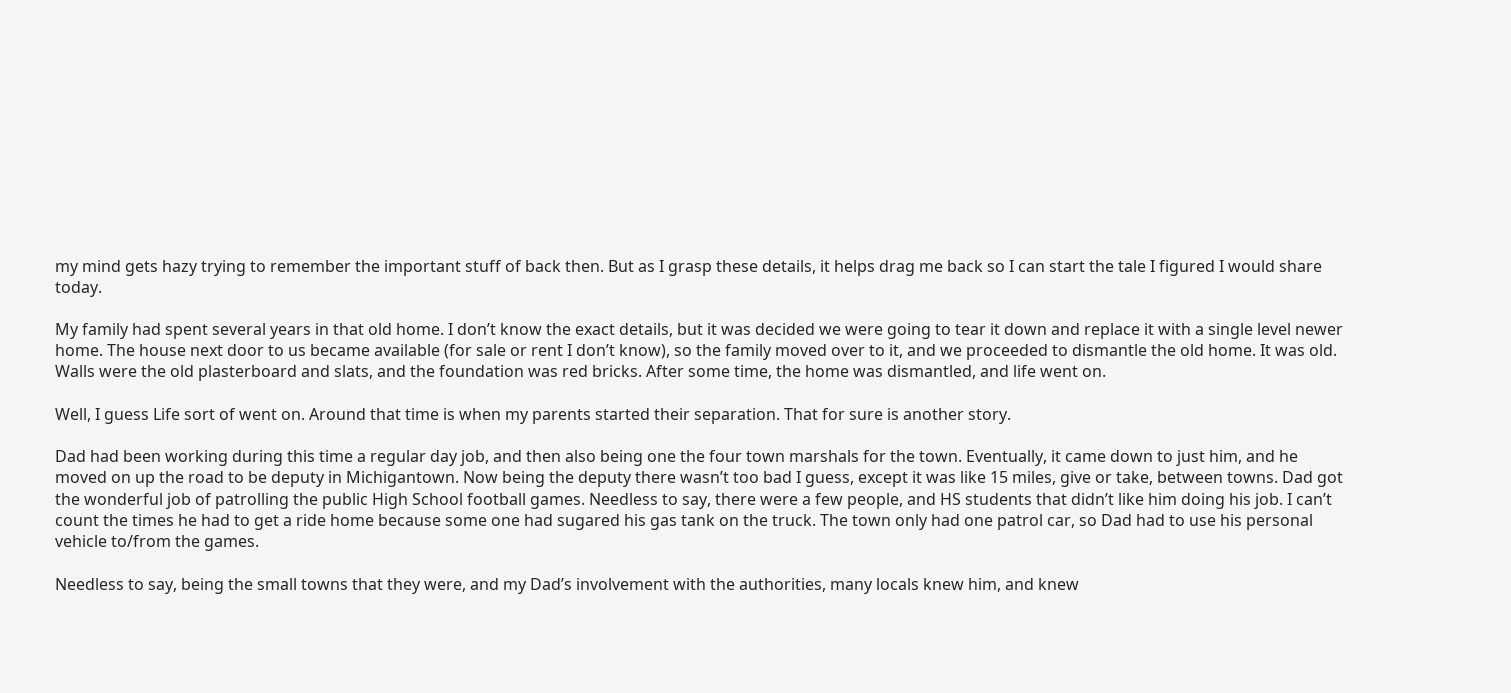my mind gets hazy trying to remember the important stuff of back then. But as I grasp these details, it helps drag me back so I can start the tale I figured I would share today.

My family had spent several years in that old home. I don’t know the exact details, but it was decided we were going to tear it down and replace it with a single level newer home. The house next door to us became available (for sale or rent I don’t know), so the family moved over to it, and we proceeded to dismantle the old home. It was old. Walls were the old plasterboard and slats, and the foundation was red bricks. After some time, the home was dismantled, and life went on.

Well, I guess Life sort of went on. Around that time is when my parents started their separation. That for sure is another story.

Dad had been working during this time a regular day job, and then also being one the four town marshals for the town. Eventually, it came down to just him, and he moved on up the road to be deputy in Michigantown. Now being the deputy there wasn’t too bad I guess, except it was like 15 miles, give or take, between towns. Dad got the wonderful job of patrolling the public High School football games. Needless to say, there were a few people, and HS students that didn’t like him doing his job. I can’t count the times he had to get a ride home because some one had sugared his gas tank on the truck. The town only had one patrol car, so Dad had to use his personal vehicle to/from the games.

Needless to say, being the small towns that they were, and my Dad’s involvement with the authorities, many locals knew him, and knew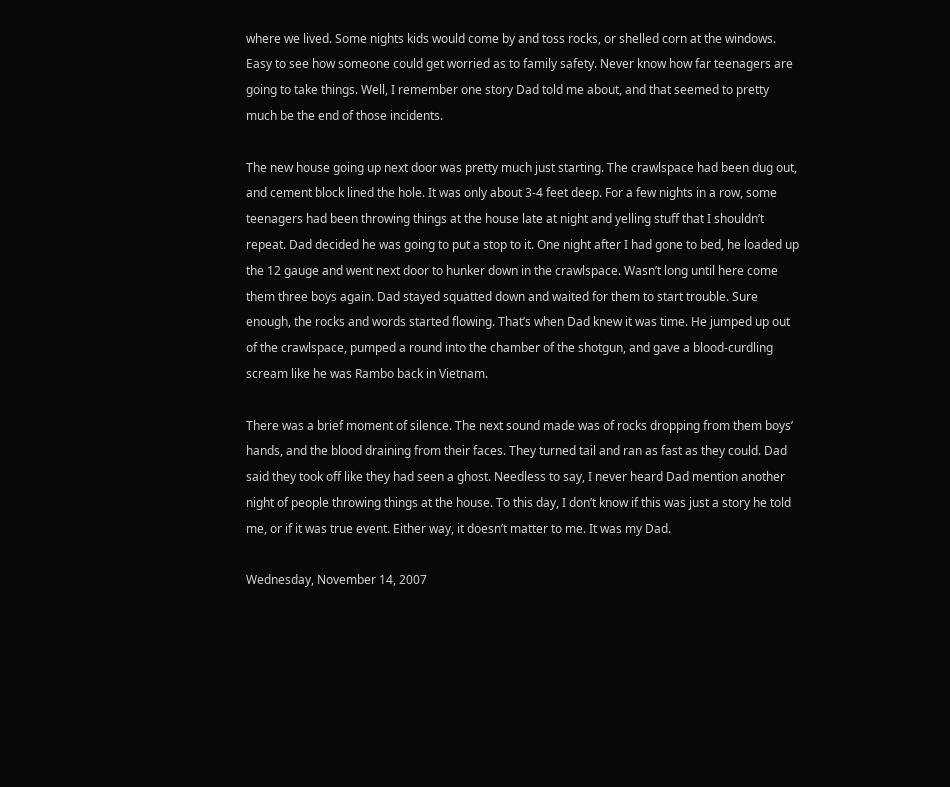where we lived. Some nights kids would come by and toss rocks, or shelled corn at the windows. Easy to see how someone could get worried as to family safety. Never know how far teenagers are going to take things. Well, I remember one story Dad told me about, and that seemed to pretty much be the end of those incidents.

The new house going up next door was pretty much just starting. The crawlspace had been dug out, and cement block lined the hole. It was only about 3-4 feet deep. For a few nights in a row, some teenagers had been throwing things at the house late at night and yelling stuff that I shouldn’t repeat. Dad decided he was going to put a stop to it. One night after I had gone to bed, he loaded up the 12 gauge and went next door to hunker down in the crawlspace. Wasn’t long until here come them three boys again. Dad stayed squatted down and waited for them to start trouble. Sure enough, the rocks and words started flowing. That’s when Dad knew it was time. He jumped up out of the crawlspace, pumped a round into the chamber of the shotgun, and gave a blood-curdling scream like he was Rambo back in Vietnam.

There was a brief moment of silence. The next sound made was of rocks dropping from them boys’ hands, and the blood draining from their faces. They turned tail and ran as fast as they could. Dad said they took off like they had seen a ghost. Needless to say, I never heard Dad mention another night of people throwing things at the house. To this day, I don’t know if this was just a story he told me, or if it was true event. Either way, it doesn’t matter to me. It was my Dad.

Wednesday, November 14, 2007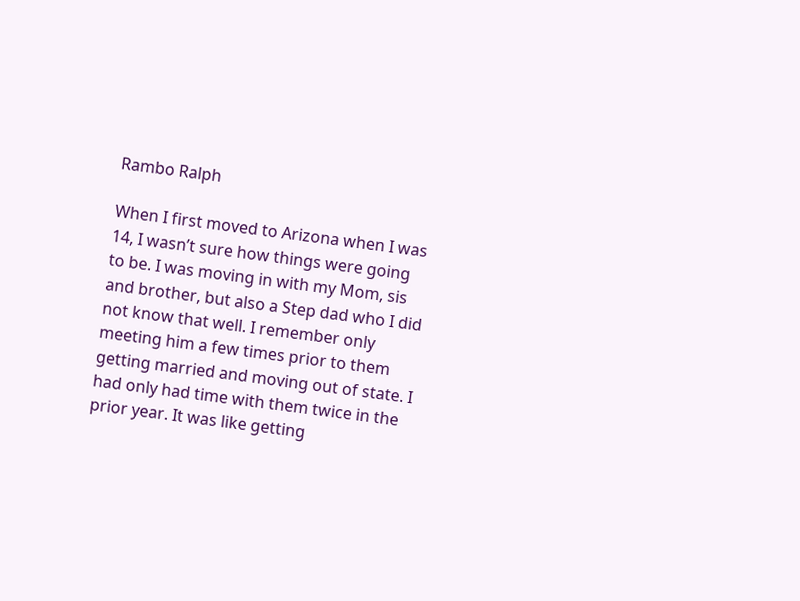Rambo Ralph

When I first moved to Arizona when I was 14, I wasn’t sure how things were going to be. I was moving in with my Mom, sis and brother, but also a Step dad who I did not know that well. I remember only meeting him a few times prior to them getting married and moving out of state. I had only had time with them twice in the prior year. It was like getting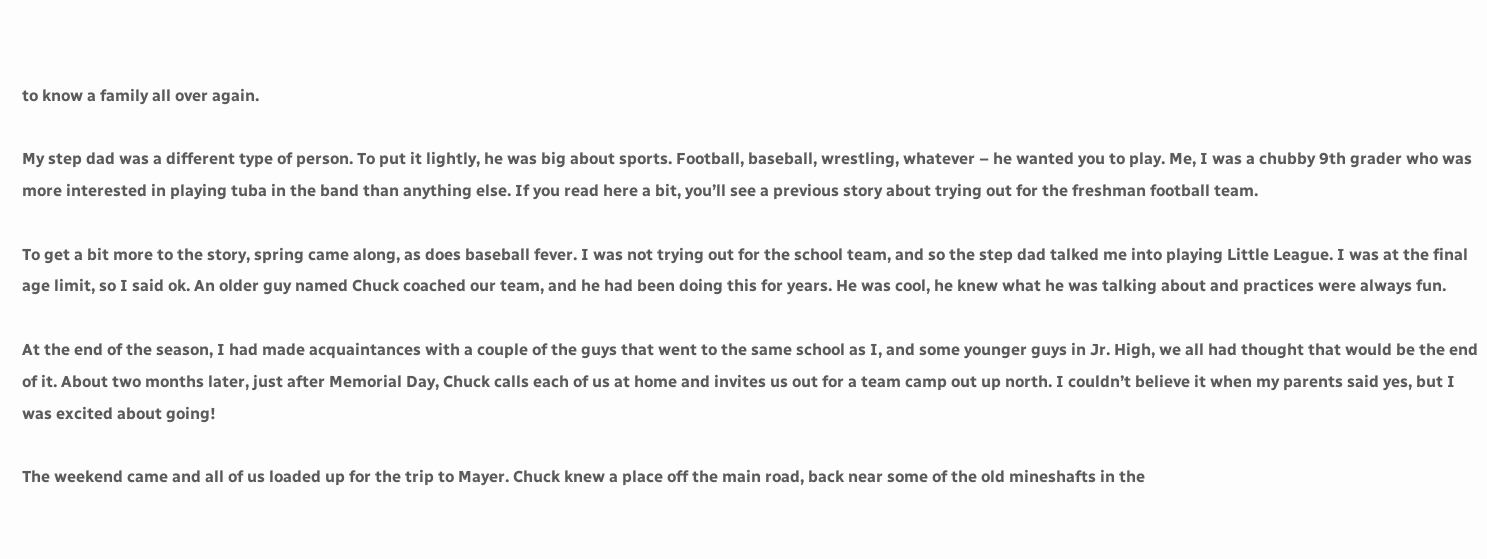to know a family all over again.

My step dad was a different type of person. To put it lightly, he was big about sports. Football, baseball, wrestling, whatever – he wanted you to play. Me, I was a chubby 9th grader who was more interested in playing tuba in the band than anything else. If you read here a bit, you’ll see a previous story about trying out for the freshman football team.

To get a bit more to the story, spring came along, as does baseball fever. I was not trying out for the school team, and so the step dad talked me into playing Little League. I was at the final age limit, so I said ok. An older guy named Chuck coached our team, and he had been doing this for years. He was cool, he knew what he was talking about and practices were always fun.

At the end of the season, I had made acquaintances with a couple of the guys that went to the same school as I, and some younger guys in Jr. High, we all had thought that would be the end of it. About two months later, just after Memorial Day, Chuck calls each of us at home and invites us out for a team camp out up north. I couldn’t believe it when my parents said yes, but I was excited about going!

The weekend came and all of us loaded up for the trip to Mayer. Chuck knew a place off the main road, back near some of the old mineshafts in the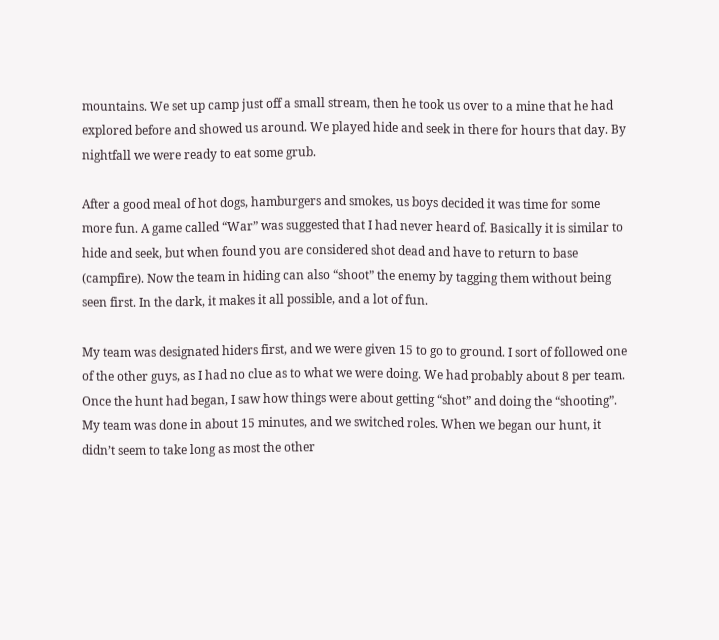mountains. We set up camp just off a small stream, then he took us over to a mine that he had explored before and showed us around. We played hide and seek in there for hours that day. By nightfall we were ready to eat some grub.

After a good meal of hot dogs, hamburgers and smokes, us boys decided it was time for some more fun. A game called “War” was suggested that I had never heard of. Basically it is similar to hide and seek, but when found you are considered shot dead and have to return to base (campfire). Now the team in hiding can also “shoot” the enemy by tagging them without being seen first. In the dark, it makes it all possible, and a lot of fun.

My team was designated hiders first, and we were given 15 to go to ground. I sort of followed one of the other guys, as I had no clue as to what we were doing. We had probably about 8 per team. Once the hunt had began, I saw how things were about getting “shot” and doing the “shooting”. My team was done in about 15 minutes, and we switched roles. When we began our hunt, it didn’t seem to take long as most the other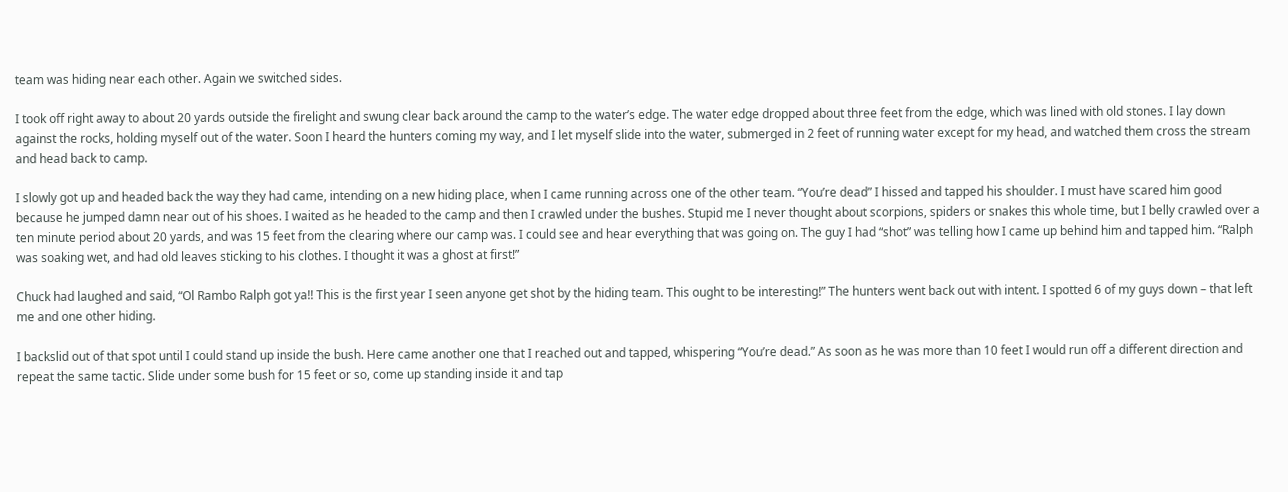team was hiding near each other. Again we switched sides.

I took off right away to about 20 yards outside the firelight and swung clear back around the camp to the water’s edge. The water edge dropped about three feet from the edge, which was lined with old stones. I lay down against the rocks, holding myself out of the water. Soon I heard the hunters coming my way, and I let myself slide into the water, submerged in 2 feet of running water except for my head, and watched them cross the stream and head back to camp.

I slowly got up and headed back the way they had came, intending on a new hiding place, when I came running across one of the other team. “You’re dead” I hissed and tapped his shoulder. I must have scared him good because he jumped damn near out of his shoes. I waited as he headed to the camp and then I crawled under the bushes. Stupid me I never thought about scorpions, spiders or snakes this whole time, but I belly crawled over a ten minute period about 20 yards, and was 15 feet from the clearing where our camp was. I could see and hear everything that was going on. The guy I had “shot” was telling how I came up behind him and tapped him. “Ralph was soaking wet, and had old leaves sticking to his clothes. I thought it was a ghost at first!”

Chuck had laughed and said, “Ol Rambo Ralph got ya!! This is the first year I seen anyone get shot by the hiding team. This ought to be interesting!” The hunters went back out with intent. I spotted 6 of my guys down – that left me and one other hiding.

I backslid out of that spot until I could stand up inside the bush. Here came another one that I reached out and tapped, whispering “You’re dead.” As soon as he was more than 10 feet I would run off a different direction and repeat the same tactic. Slide under some bush for 15 feet or so, come up standing inside it and tap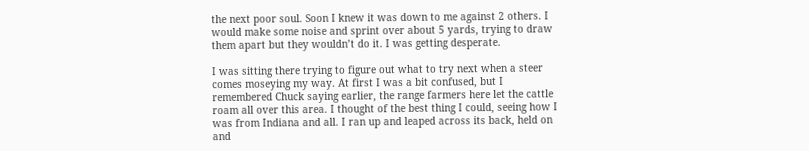the next poor soul. Soon I knew it was down to me against 2 others. I would make some noise and sprint over about 5 yards, trying to draw them apart but they wouldn’t do it. I was getting desperate.

I was sitting there trying to figure out what to try next when a steer comes moseying my way. At first I was a bit confused, but I remembered Chuck saying earlier, the range farmers here let the cattle roam all over this area. I thought of the best thing I could, seeing how I was from Indiana and all. I ran up and leaped across its back, held on and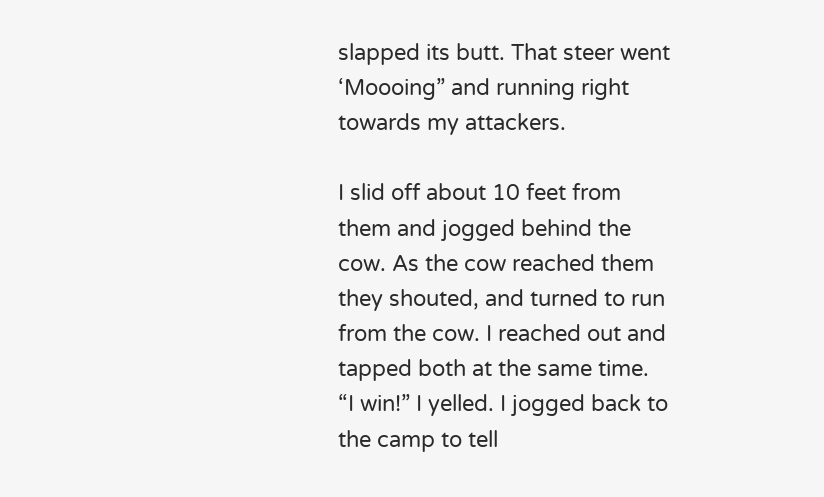slapped its butt. That steer went ‘Moooing” and running right towards my attackers.

I slid off about 10 feet from them and jogged behind the cow. As the cow reached them they shouted, and turned to run from the cow. I reached out and tapped both at the same time. “I win!” I yelled. I jogged back to the camp to tell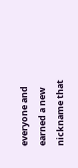everyone and earned a new nickname that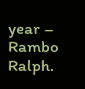year – Rambo Ralph.